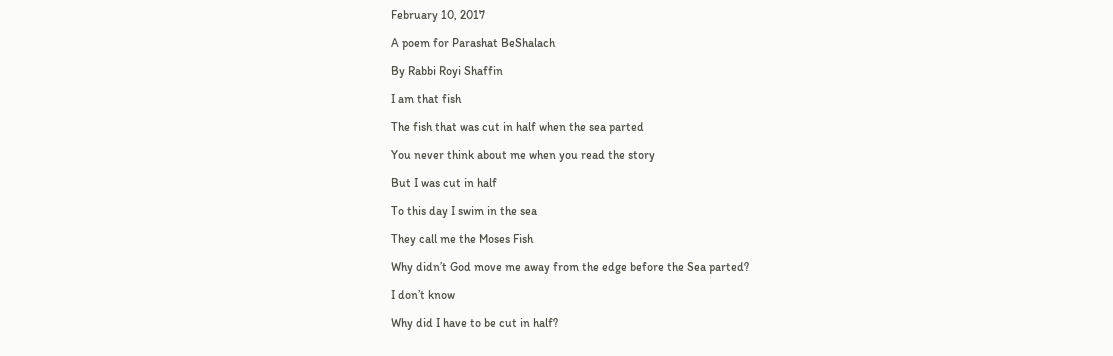February 10, 2017

A poem for Parashat BeShalach

By Rabbi Royi Shaffin

I am that fish

The fish that was cut in half when the sea parted

You never think about me when you read the story

But I was cut in half

To this day I swim in the sea

They call me the Moses Fish

Why didn’t God move me away from the edge before the Sea parted?

I don’t know

Why did I have to be cut in half?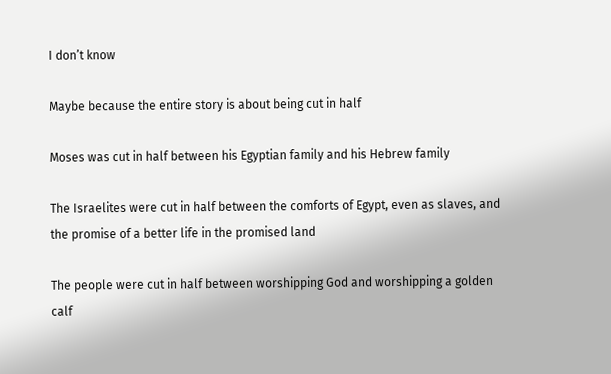I don’t know

Maybe because the entire story is about being cut in half

Moses was cut in half between his Egyptian family and his Hebrew family

The Israelites were cut in half between the comforts of Egypt, even as slaves, and the promise of a better life in the promised land

The people were cut in half between worshipping God and worshipping a golden calf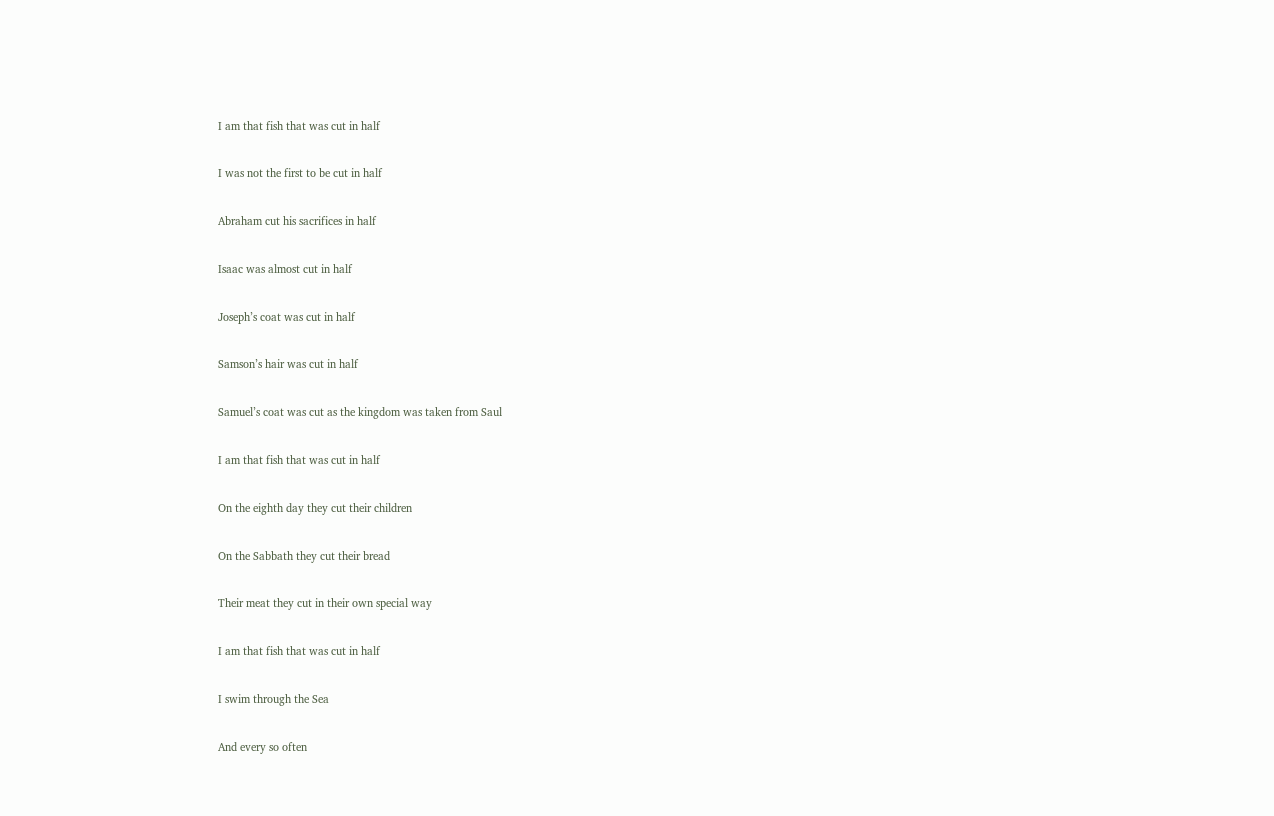I am that fish that was cut in half

I was not the first to be cut in half

Abraham cut his sacrifices in half

Isaac was almost cut in half

Joseph’s coat was cut in half

Samson’s hair was cut in half

Samuel’s coat was cut as the kingdom was taken from Saul

I am that fish that was cut in half

On the eighth day they cut their children

On the Sabbath they cut their bread

Their meat they cut in their own special way

I am that fish that was cut in half

I swim through the Sea

And every so often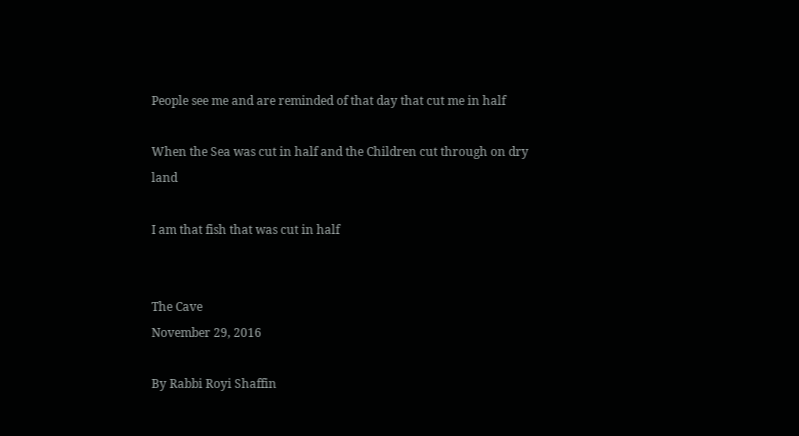People see me and are reminded of that day that cut me in half

When the Sea was cut in half and the Children cut through on dry land

I am that fish that was cut in half


The Cave
November 29, 2016

By Rabbi Royi Shaffin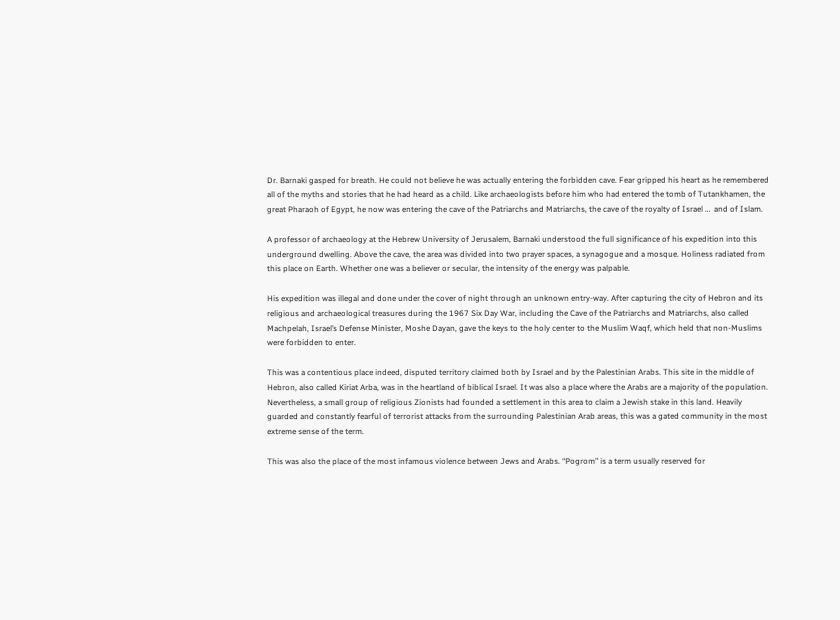Dr. Barnaki gasped for breath. He could not believe he was actually entering the forbidden cave. Fear gripped his heart as he remembered all of the myths and stories that he had heard as a child. Like archaeologists before him who had entered the tomb of Tutankhamen, the great Pharaoh of Egypt, he now was entering the cave of the Patriarchs and Matriarchs, the cave of the royalty of Israel …  and of Islam.

A professor of archaeology at the Hebrew University of Jerusalem, Barnaki understood the full significance of his expedition into this underground dwelling. Above the cave, the area was divided into two prayer spaces, a synagogue and a mosque. Holiness radiated from this place on Earth. Whether one was a believer or secular, the intensity of the energy was palpable.

His expedition was illegal and done under the cover of night through an unknown entry-way. After capturing the city of Hebron and its religious and archaeological treasures during the 1967 Six Day War, including the Cave of the Patriarchs and Matriarchs, also called Machpelah, Israel’s Defense Minister, Moshe Dayan, gave the keys to the holy center to the Muslim Waqf, which held that non-Muslims were forbidden to enter.

This was a contentious place indeed, disputed territory claimed both by Israel and by the Palestinian Arabs. This site in the middle of Hebron, also called Kiriat Arba, was in the heartland of biblical Israel. It was also a place where the Arabs are a majority of the population.  Nevertheless, a small group of religious Zionists had founded a settlement in this area to claim a Jewish stake in this land. Heavily guarded and constantly fearful of terrorist attacks from the surrounding Palestinian Arab areas, this was a gated community in the most extreme sense of the term.

This was also the place of the most infamous violence between Jews and Arabs. “Pogrom” is a term usually reserved for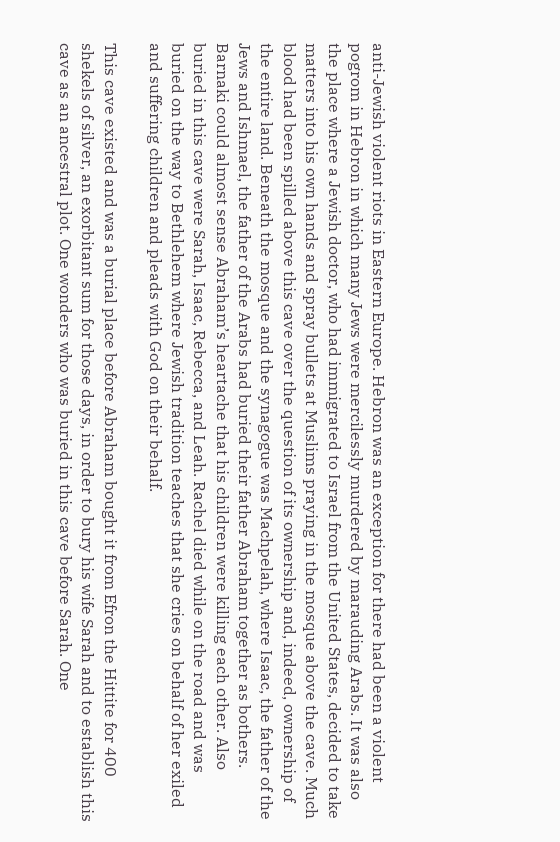anti-Jewish violent riots in Eastern Europe. Hebron was an exception for there had been a violent pogrom in Hebron in which many Jews were mercilessly murdered by marauding Arabs. It was also the place where a Jewish doctor, who had immigrated to Israel from the United States, decided to take matters into his own hands and spray bullets at Muslims praying in the mosque above the cave. Much blood had been spilled above this cave over the question of its ownership and, indeed, ownership of the entire land. Beneath the mosque and the synagogue was Machpelah, where Isaac, the father of the Jews and Ishmael, the father of the Arabs had buried their father Abraham together as bothers. Barnaki could almost sense Abraham’s heartache that his children were killing each other. Also buried in this cave were Sarah, Isaac, Rebecca, and Leah. Rachel died while on the road and was buried on the way to Bethlehem where Jewish tradition teaches that she cries on behalf of her exiled and suffering children and pleads with God on their behalf.

This cave existed and was a burial place before Abraham bought it from Efron the Hittite for 400 shekels of silver, an exorbitant sum for those days, in order to bury his wife Sarah and to establish this cave as an ancestral plot. One wonders who was buried in this cave before Sarah. One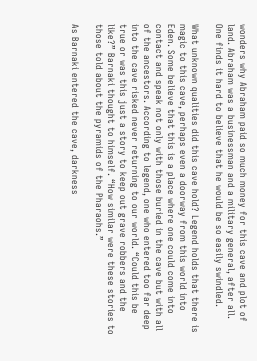wonders why Abraham paid so much money for this cave and plot of land. Abraham was a businessman and a military general, after all. One finds it hard to believe that he would be so easily swindled.

What unknown qualities did this cave hold? Legend holds that there is magic to this cave, perhaps even a doorway from this world into Eden. Some believe that this is a place where one could come into contact and speak not only with those buried in the cave but with all of the ancestors. According to legend, one who entered too far deep into the cave risked never returning to our world. “Could this be true or was this just a story to keep out grave robbers and the like?” Barnaki thought to himself. “How similar were these stories to those told about the pyramids of the Pharaohs.”

As Barnaki entered the cave, darkness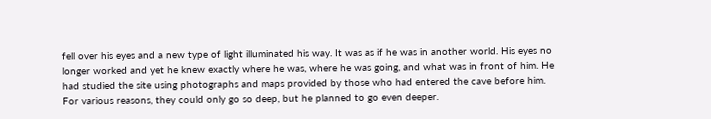fell over his eyes and a new type of light illuminated his way. It was as if he was in another world. His eyes no longer worked and yet he knew exactly where he was, where he was going, and what was in front of him. He had studied the site using photographs and maps provided by those who had entered the cave before him. For various reasons, they could only go so deep, but he planned to go even deeper.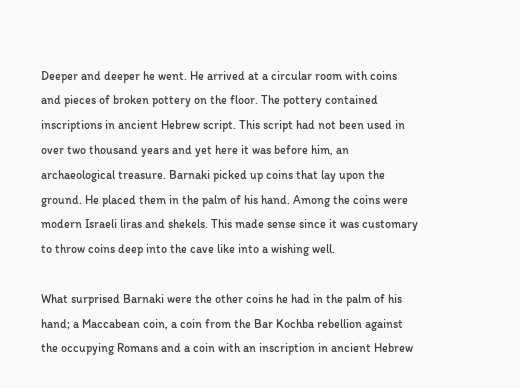Deeper and deeper he went. He arrived at a circular room with coins and pieces of broken pottery on the floor. The pottery contained inscriptions in ancient Hebrew script. This script had not been used in over two thousand years and yet here it was before him, an archaeological treasure. Barnaki picked up coins that lay upon the ground. He placed them in the palm of his hand. Among the coins were modern Israeli liras and shekels. This made sense since it was customary to throw coins deep into the cave like into a wishing well.

What surprised Barnaki were the other coins he had in the palm of his hand; a Maccabean coin, a coin from the Bar Kochba rebellion against the occupying Romans and a coin with an inscription in ancient Hebrew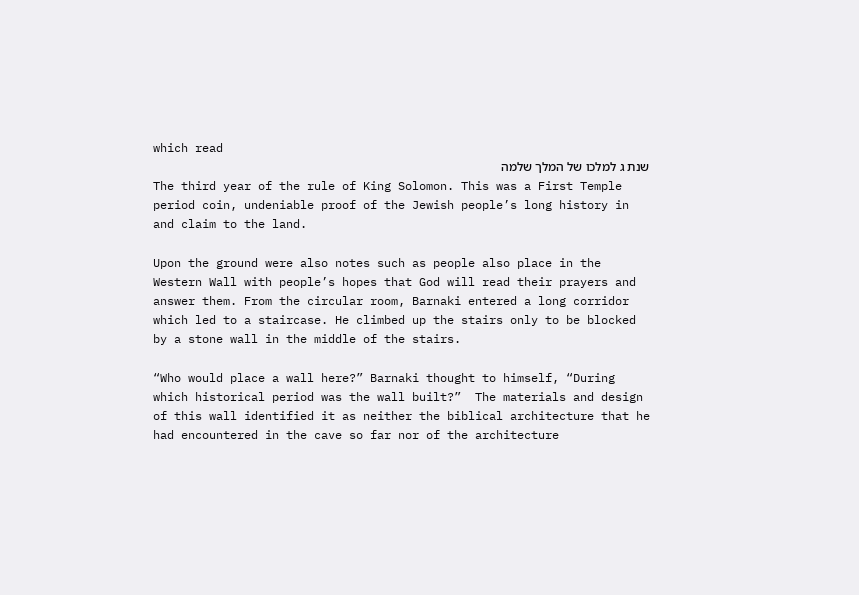which read
שנת ג למלכו של המלך שלמה
The third year of the rule of King Solomon. This was a First Temple period coin, undeniable proof of the Jewish people’s long history in and claim to the land.

Upon the ground were also notes such as people also place in the Western Wall with people’s hopes that God will read their prayers and answer them. From the circular room, Barnaki entered a long corridor which led to a staircase. He climbed up the stairs only to be blocked by a stone wall in the middle of the stairs.

“Who would place a wall here?” Barnaki thought to himself, “During which historical period was the wall built?”  The materials and design of this wall identified it as neither the biblical architecture that he had encountered in the cave so far nor of the architecture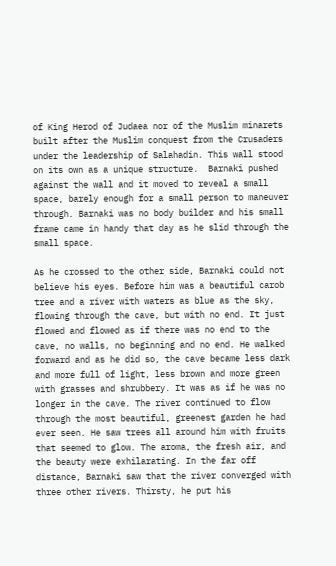of King Herod of Judaea nor of the Muslim minarets built after the Muslim conquest from the Crusaders under the leadership of Salahadin. This wall stood on its own as a unique structure.  Barnaki pushed against the wall and it moved to reveal a small space, barely enough for a small person to maneuver through. Barnaki was no body builder and his small frame came in handy that day as he slid through the small space.

As he crossed to the other side, Barnaki could not believe his eyes. Before him was a beautiful carob tree and a river with waters as blue as the sky, flowing through the cave, but with no end. It just flowed and flowed as if there was no end to the cave, no walls, no beginning and no end. He walked forward and as he did so, the cave became less dark and more full of light, less brown and more green with grasses and shrubbery. It was as if he was no longer in the cave. The river continued to flow through the most beautiful, greenest garden he had ever seen. He saw trees all around him with fruits that seemed to glow. The aroma, the fresh air, and the beauty were exhilarating. In the far off distance, Barnaki saw that the river converged with three other rivers. Thirsty, he put his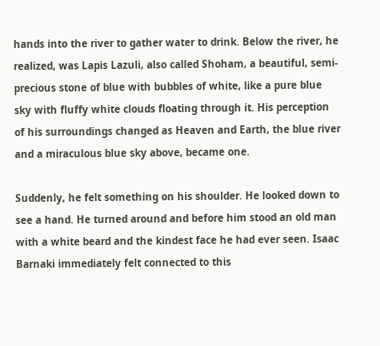hands into the river to gather water to drink. Below the river, he realized, was Lapis Lazuli, also called Shoham, a beautiful, semi-precious stone of blue with bubbles of white, like a pure blue sky with fluffy white clouds floating through it. His perception of his surroundings changed as Heaven and Earth, the blue river and a miraculous blue sky above, became one.

Suddenly, he felt something on his shoulder. He looked down to see a hand. He turned around and before him stood an old man with a white beard and the kindest face he had ever seen. Isaac Barnaki immediately felt connected to this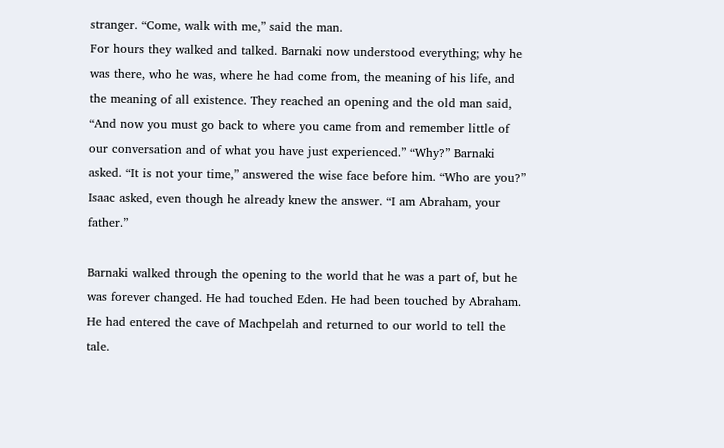stranger. “Come, walk with me,” said the man.
For hours they walked and talked. Barnaki now understood everything; why he was there, who he was, where he had come from, the meaning of his life, and the meaning of all existence. They reached an opening and the old man said, “And now you must go back to where you came from and remember little of our conversation and of what you have just experienced.” “Why?” Barnaki asked. “It is not your time,” answered the wise face before him. “Who are you?” Isaac asked, even though he already knew the answer. “I am Abraham, your father.”

Barnaki walked through the opening to the world that he was a part of, but he was forever changed. He had touched Eden. He had been touched by Abraham. He had entered the cave of Machpelah and returned to our world to tell the tale.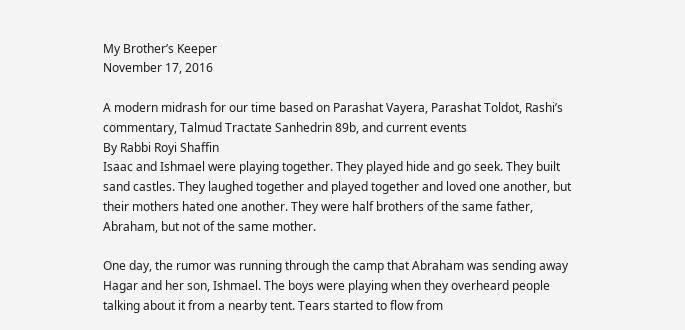My Brother’s Keeper
November 17, 2016

A modern midrash for our time based on Parashat Vayera, Parashat Toldot, Rashi’s commentary, Talmud Tractate Sanhedrin 89b, and current events
By Rabbi Royi Shaffin
Isaac and Ishmael were playing together. They played hide and go seek. They built sand castles. They laughed together and played together and loved one another, but their mothers hated one another. They were half brothers of the same father, Abraham, but not of the same mother.

One day, the rumor was running through the camp that Abraham was sending away Hagar and her son, Ishmael. The boys were playing when they overheard people talking about it from a nearby tent. Tears started to flow from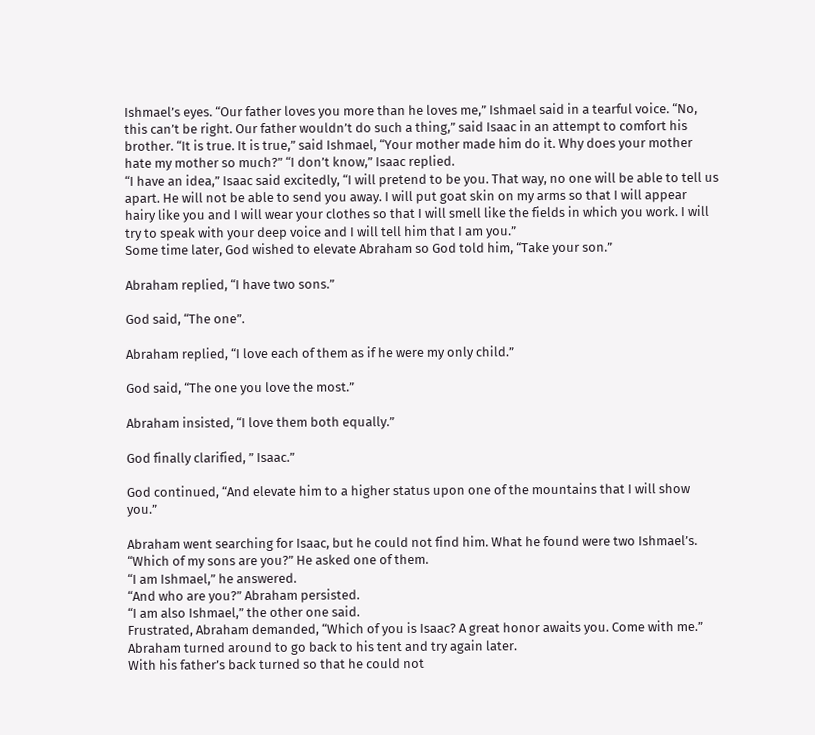Ishmael’s eyes. “Our father loves you more than he loves me,” Ishmael said in a tearful voice. “No, this can’t be right. Our father wouldn’t do such a thing,” said Isaac in an attempt to comfort his brother. “It is true. It is true,” said Ishmael, “Your mother made him do it. Why does your mother hate my mother so much?” “I don’t know,” Isaac replied.
“I have an idea,” Isaac said excitedly, “I will pretend to be you. That way, no one will be able to tell us apart. He will not be able to send you away. I will put goat skin on my arms so that I will appear hairy like you and I will wear your clothes so that I will smell like the fields in which you work. I will try to speak with your deep voice and I will tell him that I am you.”
Some time later, God wished to elevate Abraham so God told him, “Take your son.”

Abraham replied, “I have two sons.”

God said, “The one”.

Abraham replied, “I love each of them as if he were my only child.”

God said, “The one you love the most.”

Abraham insisted, “I love them both equally.”

God finally clarified, ” Isaac.”

God continued, “And elevate him to a higher status upon one of the mountains that I will show you.”

Abraham went searching for Isaac, but he could not find him. What he found were two Ishmael’s.
“Which of my sons are you?” He asked one of them.
“I am Ishmael,” he answered.
“And who are you?” Abraham persisted.
“I am also Ishmael,” the other one said.
Frustrated, Abraham demanded, “Which of you is Isaac? A great honor awaits you. Come with me.”
Abraham turned around to go back to his tent and try again later.
With his father’s back turned so that he could not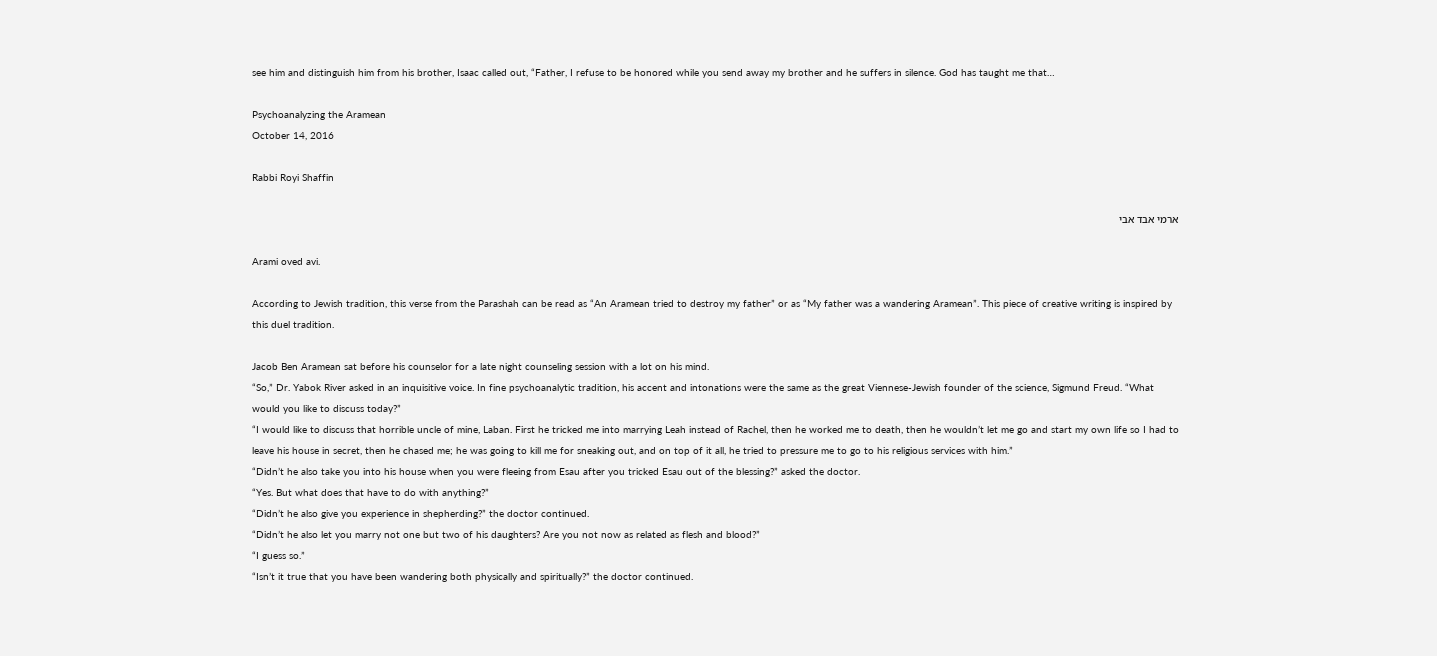see him and distinguish him from his brother, Isaac called out, “Father, I refuse to be honored while you send away my brother and he suffers in silence. God has taught me that…

Psychoanalyzing the Aramean
October 14, 2016

Rabbi Royi Shaffin

ארמי אבד אבי

Arami oved avi.

According to Jewish tradition, this verse from the Parashah can be read as “An Aramean tried to destroy my father” or as “My father was a wandering Aramean”. This piece of creative writing is inspired by this duel tradition.

Jacob Ben Aramean sat before his counselor for a late night counseling session with a lot on his mind.
“So,” Dr. Yabok River asked in an inquisitive voice. In fine psychoanalytic tradition, his accent and intonations were the same as the great Viennese-Jewish founder of the science, Sigmund Freud. “What would you like to discuss today?”
“I would like to discuss that horrible uncle of mine, Laban. First he tricked me into marrying Leah instead of Rachel, then he worked me to death, then he wouldn’t let me go and start my own life so I had to leave his house in secret, then he chased me; he was going to kill me for sneaking out, and on top of it all, he tried to pressure me to go to his religious services with him.”
“Didn’t he also take you into his house when you were fleeing from Esau after you tricked Esau out of the blessing?” asked the doctor.
“Yes. But what does that have to do with anything?”
“Didn’t he also give you experience in shepherding?” the doctor continued.
“Didn’t he also let you marry not one but two of his daughters? Are you not now as related as flesh and blood?”
“I guess so.”
“Isn’t it true that you have been wandering both physically and spiritually?” the doctor continued.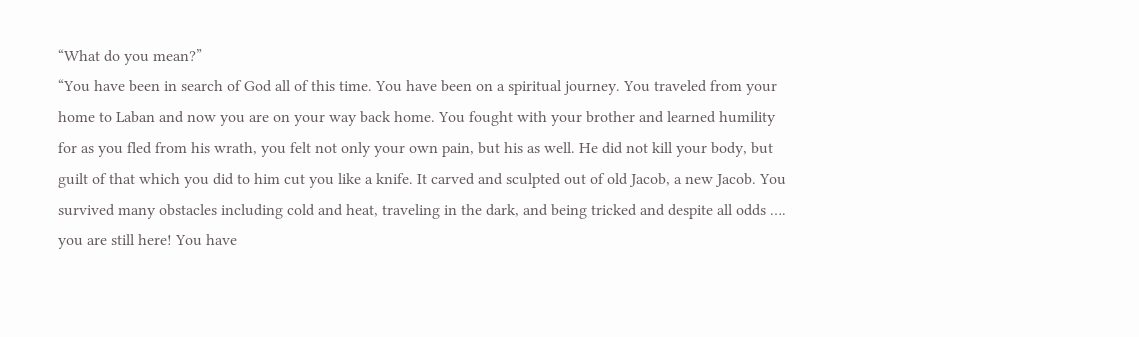“What do you mean?”
“You have been in search of God all of this time. You have been on a spiritual journey. You traveled from your home to Laban and now you are on your way back home. You fought with your brother and learned humility for as you fled from his wrath, you felt not only your own pain, but his as well. He did not kill your body, but guilt of that which you did to him cut you like a knife. It carved and sculpted out of old Jacob, a new Jacob. You survived many obstacles including cold and heat, traveling in the dark, and being tricked and despite all odds …. you are still here! You have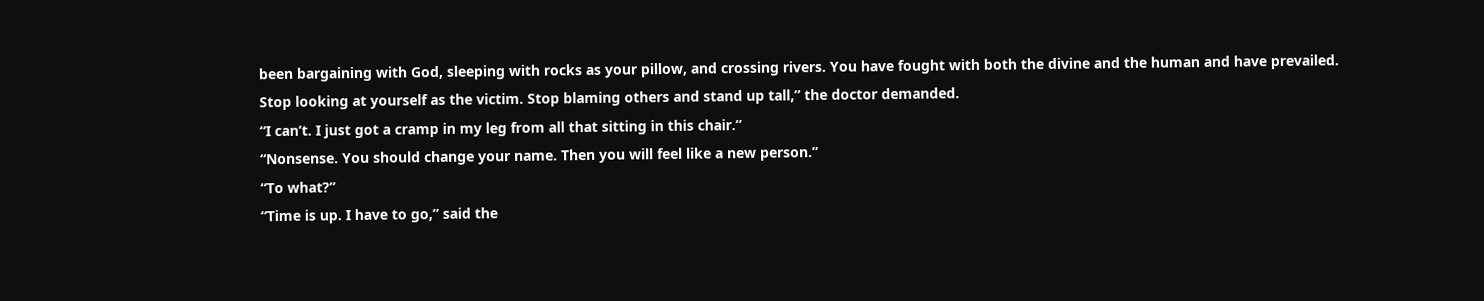been bargaining with God, sleeping with rocks as your pillow, and crossing rivers. You have fought with both the divine and the human and have prevailed. Stop looking at yourself as the victim. Stop blaming others and stand up tall,” the doctor demanded.
“I can’t. I just got a cramp in my leg from all that sitting in this chair.”
“Nonsense. You should change your name. Then you will feel like a new person.”
“To what?”
“Time is up. I have to go,” said the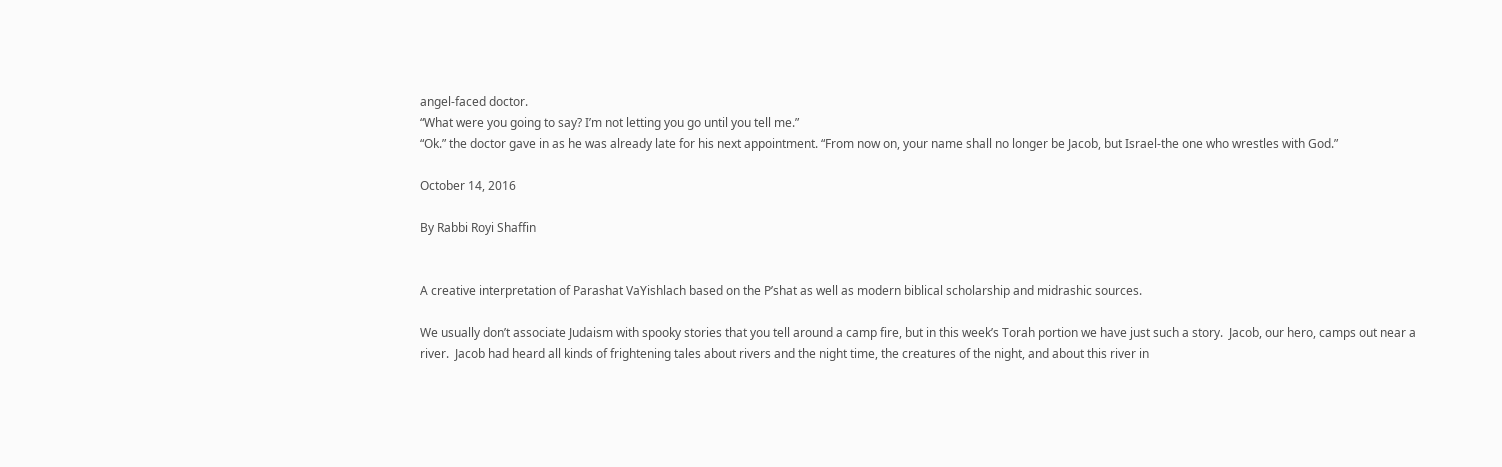angel-faced doctor.
“What were you going to say? I’m not letting you go until you tell me.”
“Ok.” the doctor gave in as he was already late for his next appointment. “From now on, your name shall no longer be Jacob, but Israel-the one who wrestles with God.”

October 14, 2016

By Rabbi Royi Shaffin


A creative interpretation of Parashat VaYishlach based on the P’shat as well as modern biblical scholarship and midrashic sources.

We usually don’t associate Judaism with spooky stories that you tell around a camp fire, but in this week’s Torah portion we have just such a story.  Jacob, our hero, camps out near a river.  Jacob had heard all kinds of frightening tales about rivers and the night time, the creatures of the night, and about this river in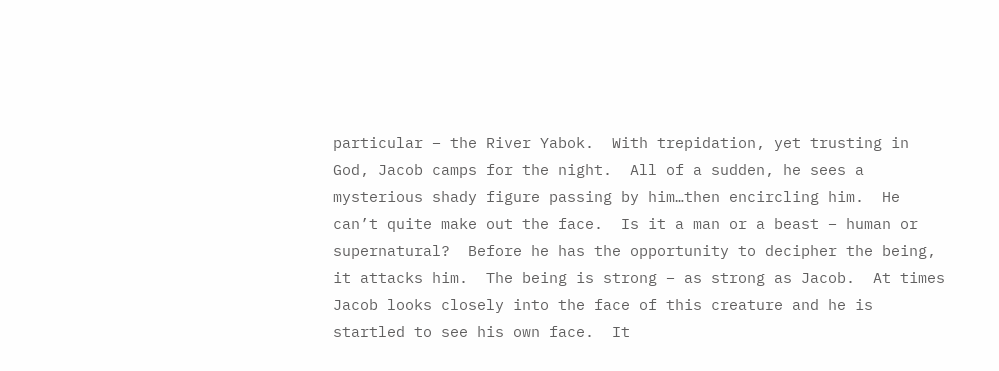particular – the River Yabok.  With trepidation, yet trusting in God, Jacob camps for the night.  All of a sudden, he sees a mysterious shady figure passing by him…then encircling him.  He can’t quite make out the face.  Is it a man or a beast – human or supernatural?  Before he has the opportunity to decipher the being, it attacks him.  The being is strong – as strong as Jacob.  At times Jacob looks closely into the face of this creature and he is startled to see his own face.  It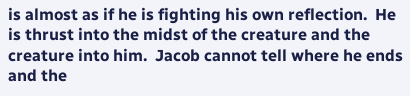is almost as if he is fighting his own reflection.  He is thrust into the midst of the creature and the creature into him.  Jacob cannot tell where he ends and the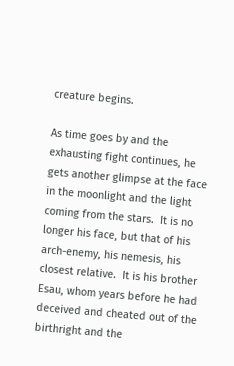creature begins.

As time goes by and the exhausting fight continues, he gets another glimpse at the face in the moonlight and the light coming from the stars.  It is no longer his face, but that of his arch-enemy, his nemesis, his closest relative.  It is his brother Esau, whom years before he had deceived and cheated out of the birthright and the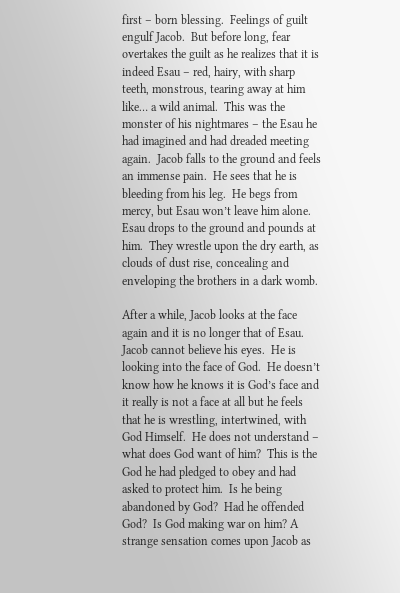first – born blessing.  Feelings of guilt engulf Jacob.  But before long, fear overtakes the guilt as he realizes that it is indeed Esau – red, hairy, with sharp teeth, monstrous, tearing away at him like… a wild animal.  This was the monster of his nightmares – the Esau he had imagined and had dreaded meeting again.  Jacob falls to the ground and feels an immense pain.  He sees that he is bleeding from his leg.  He begs from mercy, but Esau won’t leave him alone.  Esau drops to the ground and pounds at him.  They wrestle upon the dry earth, as clouds of dust rise, concealing and enveloping the brothers in a dark womb.

After a while, Jacob looks at the face again and it is no longer that of Esau.  Jacob cannot believe his eyes.  He is looking into the face of God.  He doesn’t know how he knows it is God’s face and it really is not a face at all but he feels that he is wrestling, intertwined, with God Himself.  He does not understand – what does God want of him?  This is the God he had pledged to obey and had asked to protect him.  Is he being abandoned by God?  Had he offended God?  Is God making war on him? A strange sensation comes upon Jacob as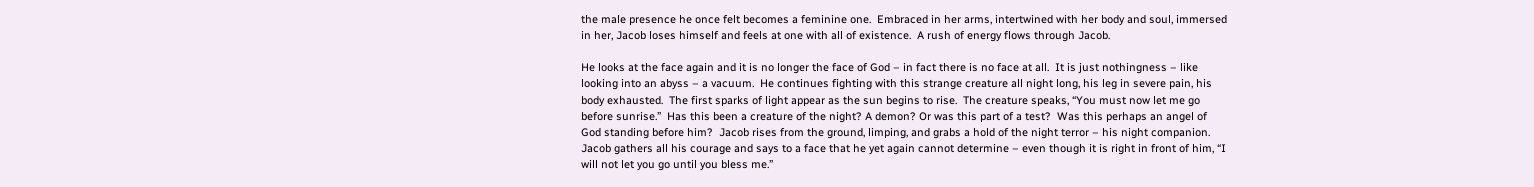the male presence he once felt becomes a feminine one.  Embraced in her arms, intertwined with her body and soul, immersed in her, Jacob loses himself and feels at one with all of existence.  A rush of energy flows through Jacob.

He looks at the face again and it is no longer the face of God – in fact there is no face at all.  It is just nothingness – like looking into an abyss – a vacuum.  He continues fighting with this strange creature all night long, his leg in severe pain, his body exhausted.  The first sparks of light appear as the sun begins to rise.  The creature speaks, “You must now let me go before sunrise.”  Has this been a creature of the night? A demon? Or was this part of a test?  Was this perhaps an angel of God standing before him?  Jacob rises from the ground, limping, and grabs a hold of the night terror – his night companion.  Jacob gathers all his courage and says to a face that he yet again cannot determine – even though it is right in front of him, “I will not let you go until you bless me.”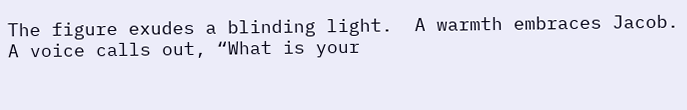The figure exudes a blinding light.  A warmth embraces Jacob.  A voice calls out, “What is your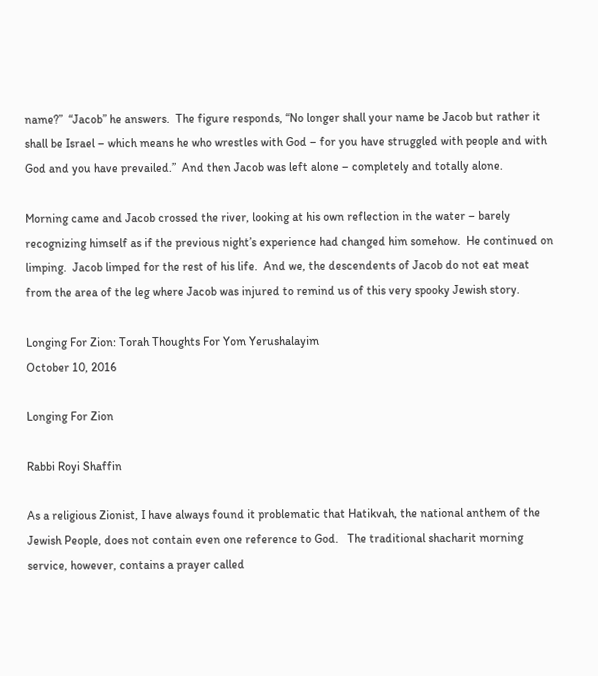name?”  “Jacob” he answers.  The figure responds, “No longer shall your name be Jacob but rather it shall be Israel – which means he who wrestles with God – for you have struggled with people and with God and you have prevailed.”  And then Jacob was left alone – completely and totally alone.

Morning came and Jacob crossed the river, looking at his own reflection in the water – barely recognizing himself as if the previous night’s experience had changed him somehow.  He continued on limping.  Jacob limped for the rest of his life.  And we, the descendents of Jacob do not eat meat from the area of the leg where Jacob was injured to remind us of this very spooky Jewish story.

Longing For Zion: Torah Thoughts For Yom Yerushalayim
October 10, 2016

Longing For Zion

Rabbi Royi Shaffin

As a religious Zionist, I have always found it problematic that Hatikvah, the national anthem of the Jewish People, does not contain even one reference to God.   The traditional shacharit morning service, however, contains a prayer called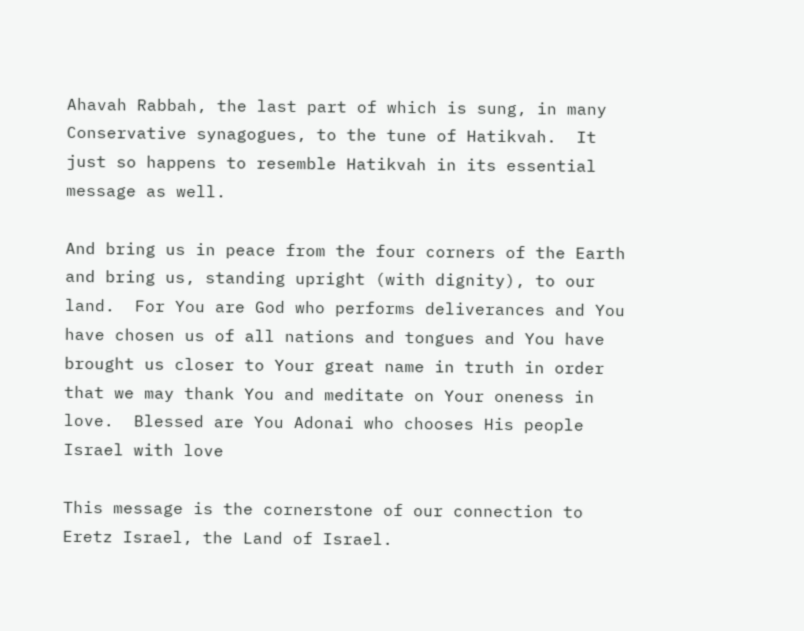Ahavah Rabbah, the last part of which is sung, in many Conservative synagogues, to the tune of Hatikvah.  It just so happens to resemble Hatikvah in its essential message as well.

And bring us in peace from the four corners of the Earth and bring us, standing upright (with dignity), to our land.  For You are God who performs deliverances and You have chosen us of all nations and tongues and You have brought us closer to Your great name in truth in order that we may thank You and meditate on Your oneness in love.  Blessed are You Adonai who chooses His people Israel with love

This message is the cornerstone of our connection to Eretz Israel, the Land of Israel.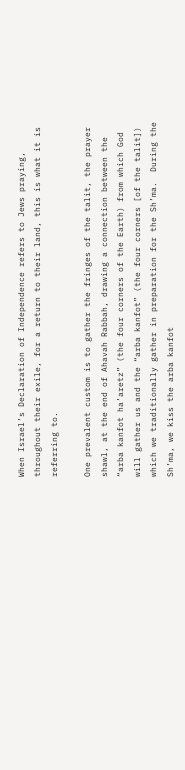When Israel’s Declaration of Independence refers to Jews praying, throughout their exile, for a return to their land, this is what it is referring to.

One prevalent custom is to gather the fringes of the talit, the prayer shawl, at the end of Ahavah Rabbah, drawing a connection between the “arba kanfot ha’aretz” (the four corners of the Earth) from which God will gather us and the “arba kanfot” (the four corners [of the talit]) which we traditionally gather in preparation for the Sh’ma.  During the Sh’ma, we kiss the arba kanfot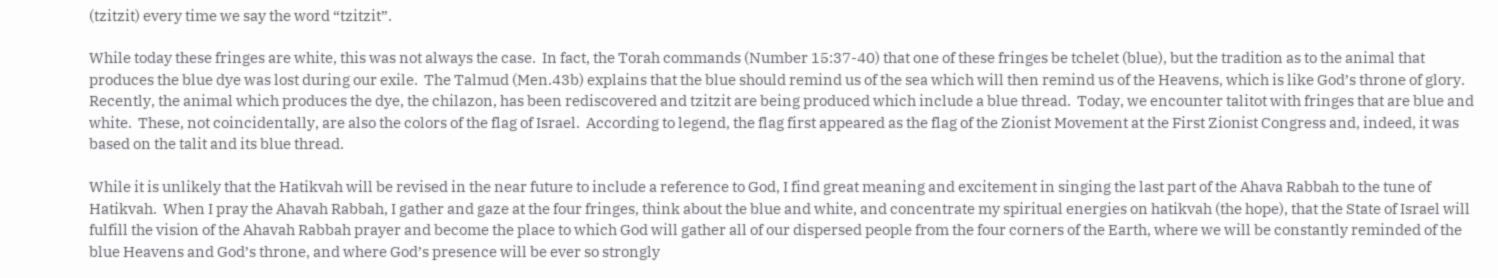(tzitzit) every time we say the word “tzitzit”.

While today these fringes are white, this was not always the case.  In fact, the Torah commands (Number 15:37-40) that one of these fringes be tchelet (blue), but the tradition as to the animal that produces the blue dye was lost during our exile.  The Talmud (Men.43b) explains that the blue should remind us of the sea which will then remind us of the Heavens, which is like God’s throne of glory.  Recently, the animal which produces the dye, the chilazon, has been rediscovered and tzitzit are being produced which include a blue thread.  Today, we encounter talitot with fringes that are blue and white.  These, not coincidentally, are also the colors of the flag of Israel.  According to legend, the flag first appeared as the flag of the Zionist Movement at the First Zionist Congress and, indeed, it was based on the talit and its blue thread.

While it is unlikely that the Hatikvah will be revised in the near future to include a reference to God, I find great meaning and excitement in singing the last part of the Ahava Rabbah to the tune of Hatikvah.  When I pray the Ahavah Rabbah, I gather and gaze at the four fringes, think about the blue and white, and concentrate my spiritual energies on hatikvah (the hope), that the State of Israel will fulfill the vision of the Ahavah Rabbah prayer and become the place to which God will gather all of our dispersed people from the four corners of the Earth, where we will be constantly reminded of the blue Heavens and God’s throne, and where God’s presence will be ever so strongly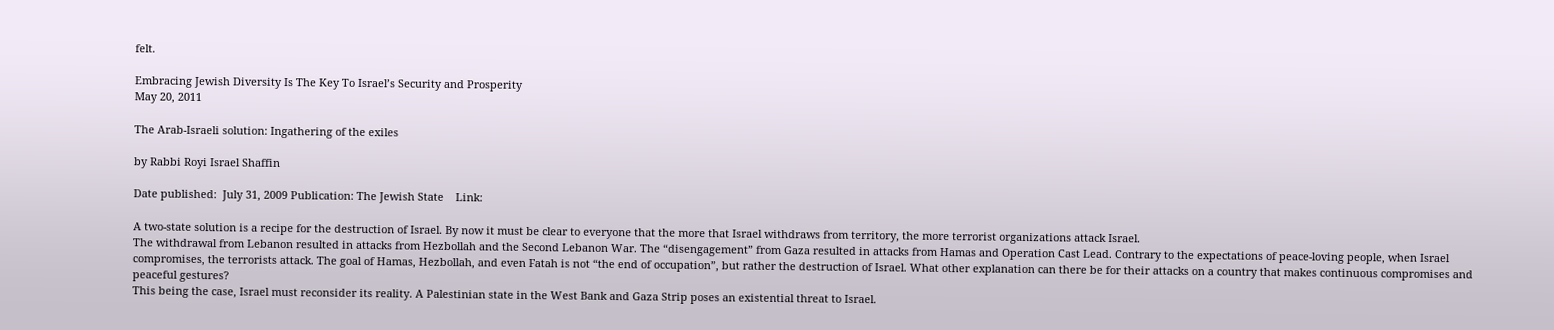felt.

Embracing Jewish Diversity Is The Key To Israel’s Security and Prosperity
May 20, 2011

The Arab-Israeli solution: Ingathering of the exiles

by Rabbi Royi Israel Shaffin

Date published:  July 31, 2009 Publication: The Jewish State    Link:

A two-state solution is a recipe for the destruction of Israel. By now it must be clear to everyone that the more that Israel withdraws from territory, the more terrorist organizations attack Israel.
The withdrawal from Lebanon resulted in attacks from Hezbollah and the Second Lebanon War. The “disengagement” from Gaza resulted in attacks from Hamas and Operation Cast Lead. Contrary to the expectations of peace-loving people, when Israel compromises, the terrorists attack. The goal of Hamas, Hezbollah, and even Fatah is not “the end of occupation”, but rather the destruction of Israel. What other explanation can there be for their attacks on a country that makes continuous compromises and peaceful gestures?
This being the case, Israel must reconsider its reality. A Palestinian state in the West Bank and Gaza Strip poses an existential threat to Israel.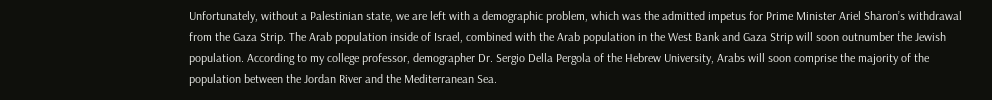Unfortunately, without a Palestinian state, we are left with a demographic problem, which was the admitted impetus for Prime Minister Ariel Sharon’s withdrawal from the Gaza Strip. The Arab population inside of Israel, combined with the Arab population in the West Bank and Gaza Strip will soon outnumber the Jewish population. According to my college professor, demographer Dr. Sergio Della Pergola of the Hebrew University, Arabs will soon comprise the majority of the population between the Jordan River and the Mediterranean Sea.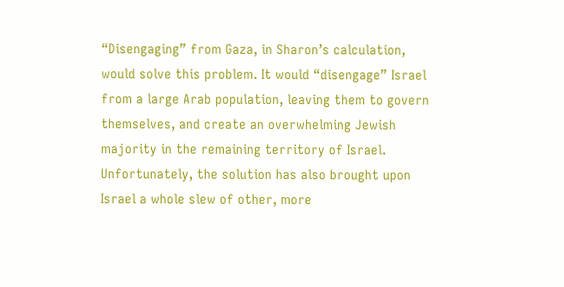“Disengaging” from Gaza, in Sharon’s calculation, would solve this problem. It would “disengage” Israel from a large Arab population, leaving them to govern themselves, and create an overwhelming Jewish majority in the remaining territory of Israel. Unfortunately, the solution has also brought upon Israel a whole slew of other, more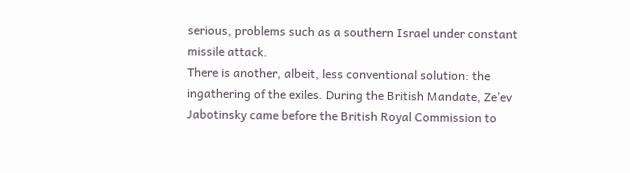serious, problems such as a southern Israel under constant missile attack.
There is another, albeit, less conventional solution: the ingathering of the exiles. During the British Mandate, Ze’ev Jabotinsky came before the British Royal Commission to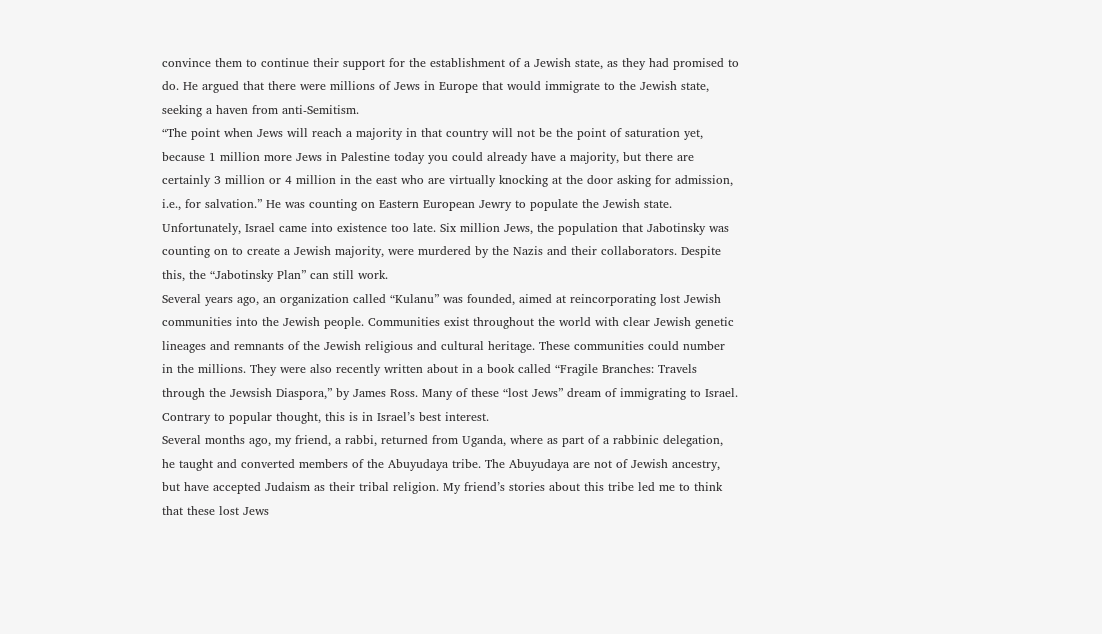convince them to continue their support for the establishment of a Jewish state, as they had promised to do. He argued that there were millions of Jews in Europe that would immigrate to the Jewish state, seeking a haven from anti-Semitism.
“The point when Jews will reach a majority in that country will not be the point of saturation yet, because 1 million more Jews in Palestine today you could already have a majority, but there are certainly 3 million or 4 million in the east who are virtually knocking at the door asking for admission, i.e., for salvation.” He was counting on Eastern European Jewry to populate the Jewish state. Unfortunately, Israel came into existence too late. Six million Jews, the population that Jabotinsky was counting on to create a Jewish majority, were murdered by the Nazis and their collaborators. Despite this, the “Jabotinsky Plan” can still work.
Several years ago, an organization called “Kulanu” was founded, aimed at reincorporating lost Jewish communities into the Jewish people. Communities exist throughout the world with clear Jewish genetic lineages and remnants of the Jewish religious and cultural heritage. These communities could number in the millions. They were also recently written about in a book called “Fragile Branches: Travels through the Jewsish Diaspora,” by James Ross. Many of these “lost Jews” dream of immigrating to Israel. Contrary to popular thought, this is in Israel’s best interest.
Several months ago, my friend, a rabbi, returned from Uganda, where as part of a rabbinic delegation, he taught and converted members of the Abuyudaya tribe. The Abuyudaya are not of Jewish ancestry, but have accepted Judaism as their tribal religion. My friend’s stories about this tribe led me to think that these lost Jews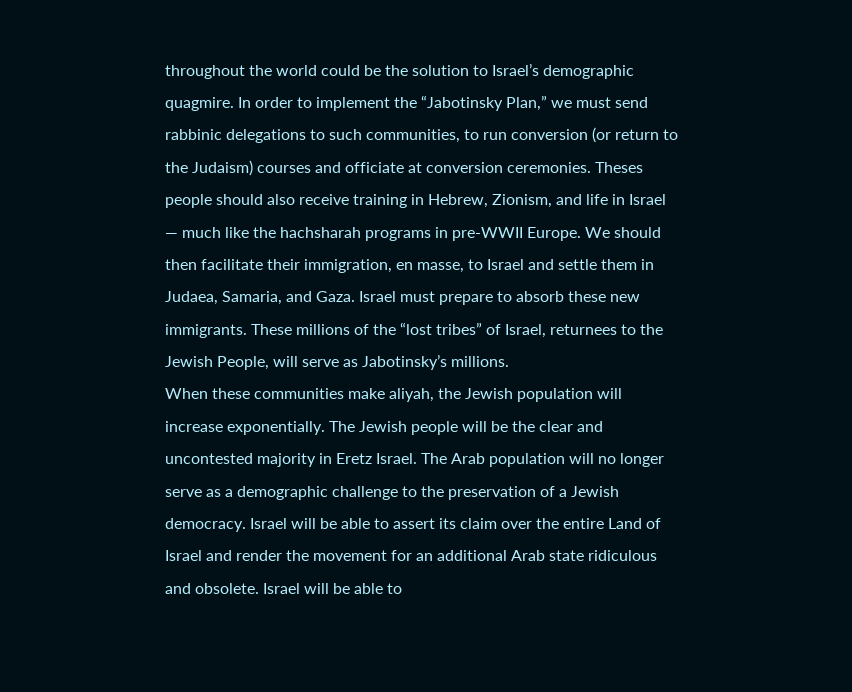throughout the world could be the solution to Israel’s demographic quagmire. In order to implement the “Jabotinsky Plan,” we must send rabbinic delegations to such communities, to run conversion (or return to the Judaism) courses and officiate at conversion ceremonies. Theses people should also receive training in Hebrew, Zionism, and life in Israel — much like the hachsharah programs in pre-WWII Europe. We should then facilitate their immigration, en masse, to Israel and settle them in Judaea, Samaria, and Gaza. Israel must prepare to absorb these new immigrants. These millions of the “lost tribes” of Israel, returnees to the Jewish People, will serve as Jabotinsky’s millions.
When these communities make aliyah, the Jewish population will increase exponentially. The Jewish people will be the clear and uncontested majority in Eretz Israel. The Arab population will no longer serve as a demographic challenge to the preservation of a Jewish democracy. Israel will be able to assert its claim over the entire Land of Israel and render the movement for an additional Arab state ridiculous and obsolete. Israel will be able to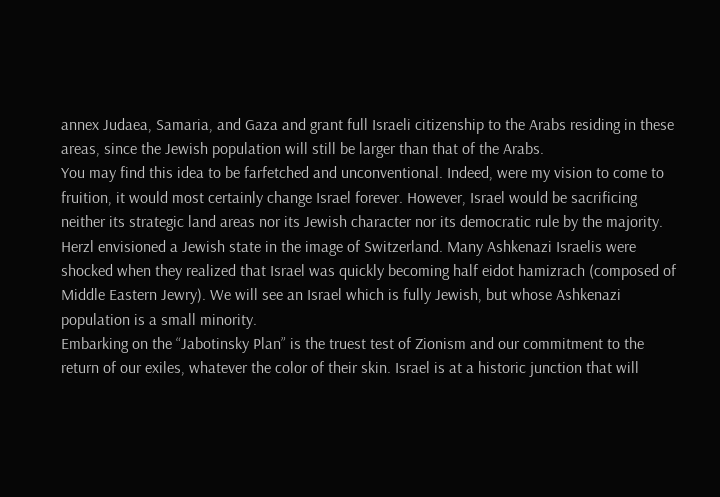annex Judaea, Samaria, and Gaza and grant full Israeli citizenship to the Arabs residing in these areas, since the Jewish population will still be larger than that of the Arabs.
You may find this idea to be farfetched and unconventional. Indeed, were my vision to come to fruition, it would most certainly change Israel forever. However, Israel would be sacrificing neither its strategic land areas nor its Jewish character nor its democratic rule by the majority.
Herzl envisioned a Jewish state in the image of Switzerland. Many Ashkenazi Israelis were shocked when they realized that Israel was quickly becoming half eidot hamizrach (composed of Middle Eastern Jewry). We will see an Israel which is fully Jewish, but whose Ashkenazi population is a small minority.
Embarking on the “Jabotinsky Plan” is the truest test of Zionism and our commitment to the return of our exiles, whatever the color of their skin. Israel is at a historic junction that will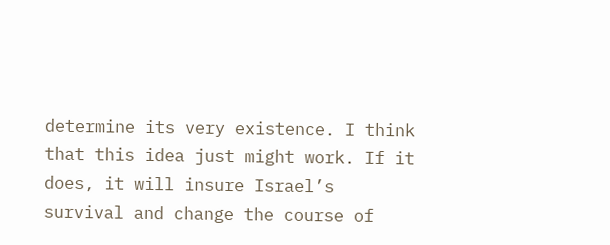determine its very existence. I think that this idea just might work. If it does, it will insure Israel’s survival and change the course of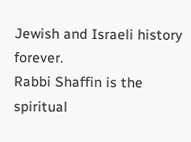Jewish and Israeli history forever.
Rabbi Shaffin is the spiritual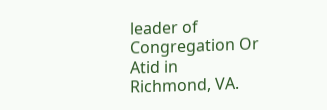leader of Congregation Or Atid in Richmond, VA.